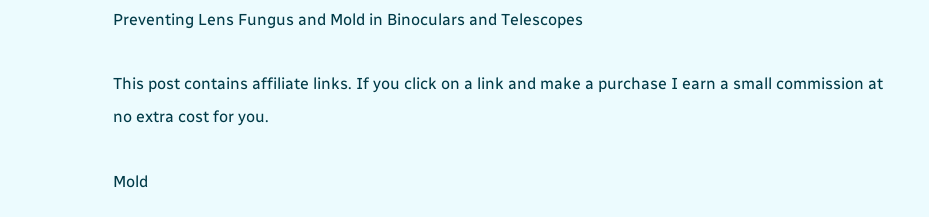Preventing Lens Fungus and Mold in Binoculars and Telescopes

This post contains affiliate links. If you click on a link and make a purchase I earn a small commission at no extra cost for you.

Mold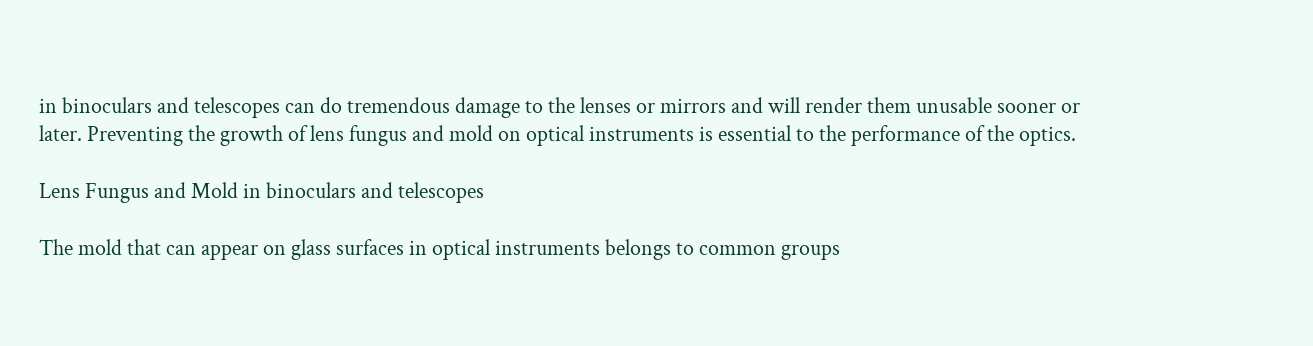in binoculars and telescopes can do tremendous damage to the lenses or mirrors and will render them unusable sooner or later. Preventing the growth of lens fungus and mold on optical instruments is essential to the performance of the optics.

Lens Fungus and Mold in binoculars and telescopes

The mold that can appear on glass surfaces in optical instruments belongs to common groups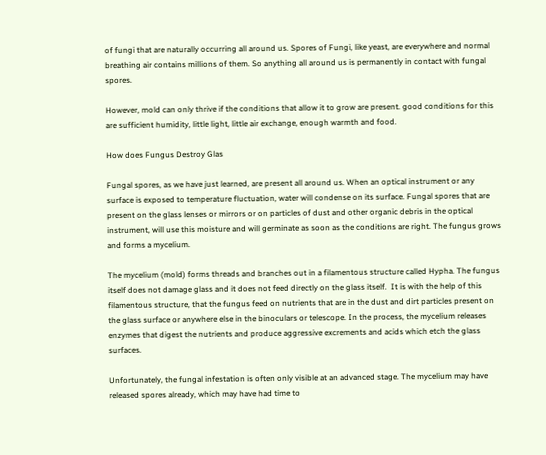of fungi that are naturally occurring all around us. Spores of Fungi, like yeast, are everywhere and normal breathing air contains millions of them. So anything all around us is permanently in contact with fungal spores.

However, mold can only thrive if the conditions that allow it to grow are present. good conditions for this are sufficient humidity, little light, little air exchange, enough warmth and food.

How does Fungus Destroy Glas

Fungal spores, as we have just learned, are present all around us. When an optical instrument or any surface is exposed to temperature fluctuation, water will condense on its surface. Fungal spores that are present on the glass lenses or mirrors or on particles of dust and other organic debris in the optical instrument, will use this moisture and will germinate as soon as the conditions are right. The fungus grows and forms a mycelium.

The mycelium (mold) forms threads and branches out in a filamentous structure called Hypha. The fungus itself does not damage glass and it does not feed directly on the glass itself.  It is with the help of this filamentous structure, that the fungus feed on nutrients that are in the dust and dirt particles present on the glass surface or anywhere else in the binoculars or telescope. In the process, the mycelium releases enzymes that digest the nutrients and produce aggressive excrements and acids which etch the glass surfaces.

Unfortunately, the fungal infestation is often only visible at an advanced stage. The mycelium may have released spores already, which may have had time to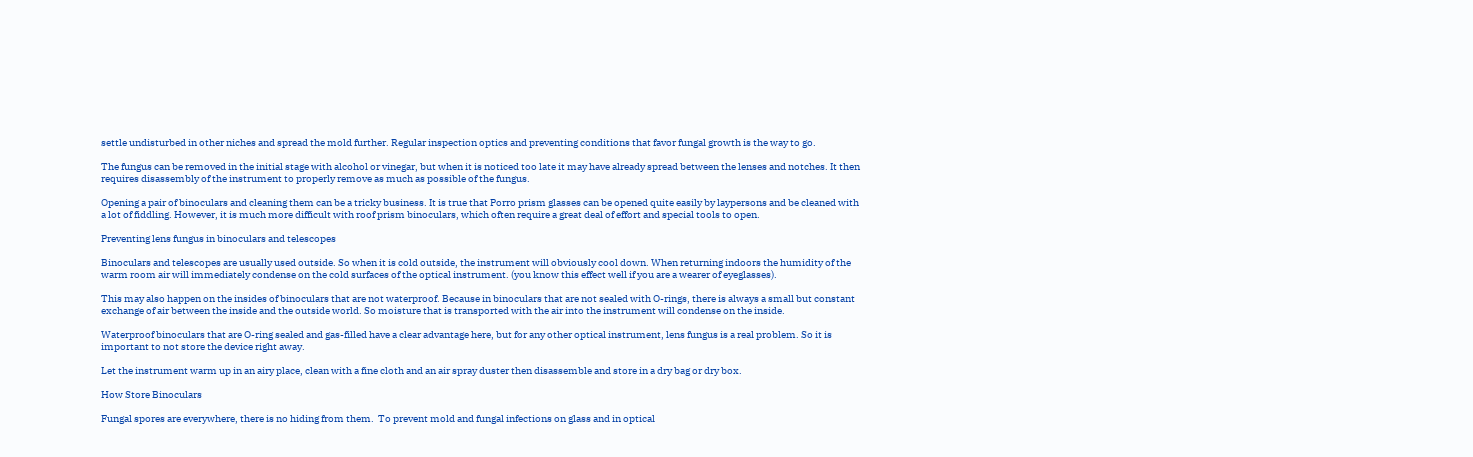settle undisturbed in other niches and spread the mold further. Regular inspection optics and preventing conditions that favor fungal growth is the way to go.

The fungus can be removed in the initial stage with alcohol or vinegar, but when it is noticed too late it may have already spread between the lenses and notches. It then requires disassembly of the instrument to properly remove as much as possible of the fungus.

Opening a pair of binoculars and cleaning them can be a tricky business. It is true that Porro prism glasses can be opened quite easily by laypersons and be cleaned with a lot of fiddling. However, it is much more difficult with roof prism binoculars, which often require a great deal of effort and special tools to open.

Preventing lens fungus in binoculars and telescopes

Binoculars and telescopes are usually used outside. So when it is cold outside, the instrument will obviously cool down. When returning indoors the humidity of the warm room air will immediately condense on the cold surfaces of the optical instrument. (you know this effect well if you are a wearer of eyeglasses).

This may also happen on the insides of binoculars that are not waterproof. Because in binoculars that are not sealed with O-rings, there is always a small but constant exchange of air between the inside and the outside world. So moisture that is transported with the air into the instrument will condense on the inside.

Waterproof binoculars that are O-ring sealed and gas-filled have a clear advantage here, but for any other optical instrument, lens fungus is a real problem. So it is important to not store the device right away.

Let the instrument warm up in an airy place, clean with a fine cloth and an air spray duster then disassemble and store in a dry bag or dry box.

How Store Binoculars

Fungal spores are everywhere, there is no hiding from them.  To prevent mold and fungal infections on glass and in optical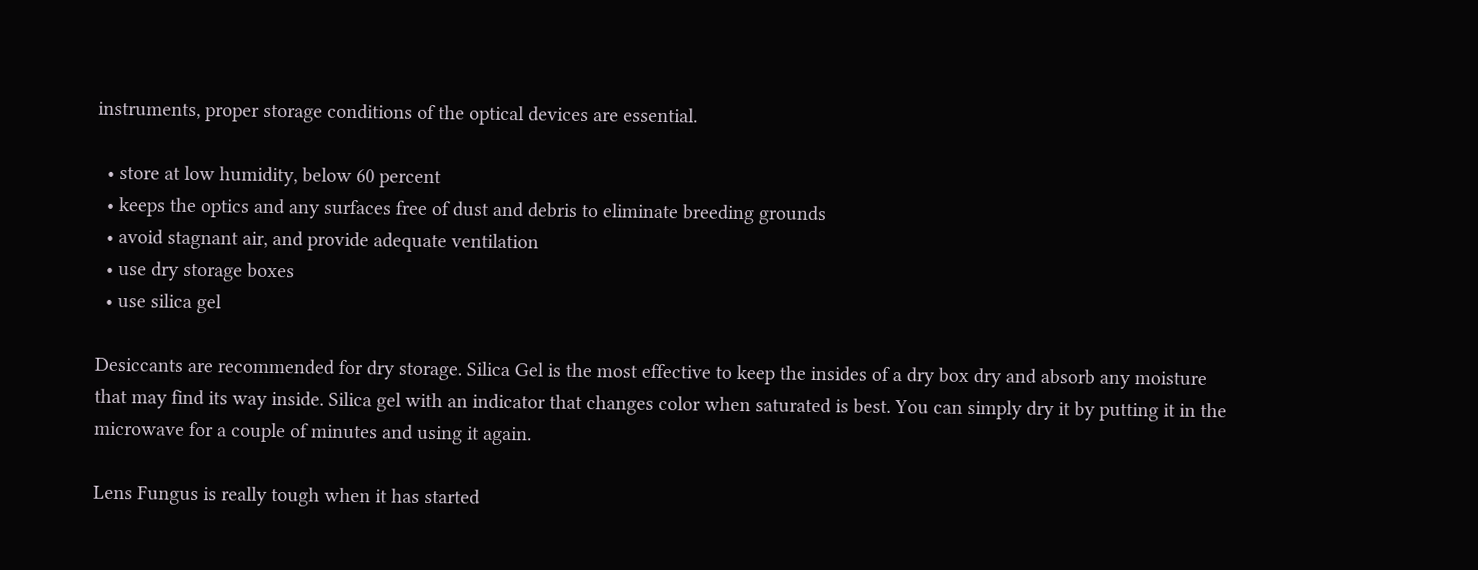instruments, proper storage conditions of the optical devices are essential.

  • store at low humidity, below 60 percent
  • keeps the optics and any surfaces free of dust and debris to eliminate breeding grounds
  • avoid stagnant air, and provide adequate ventilation
  • use dry storage boxes
  • use silica gel

Desiccants are recommended for dry storage. Silica Gel is the most effective to keep the insides of a dry box dry and absorb any moisture that may find its way inside. Silica gel with an indicator that changes color when saturated is best. You can simply dry it by putting it in the microwave for a couple of minutes and using it again.

Lens Fungus is really tough when it has started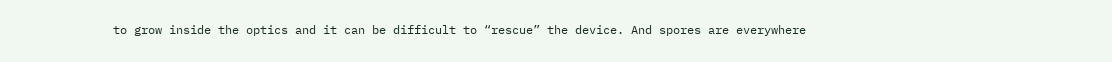to grow inside the optics and it can be difficult to “rescue” the device. And spores are everywhere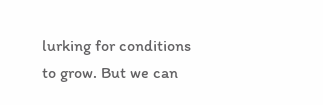lurking for conditions to grow. But we can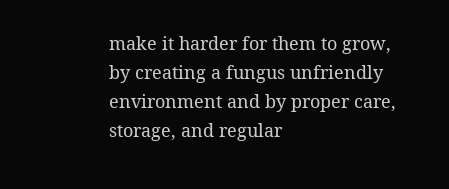make it harder for them to grow, by creating a fungus unfriendly environment and by proper care, storage, and regular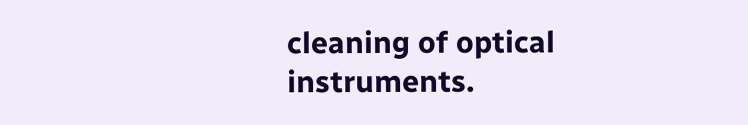cleaning of optical instruments.